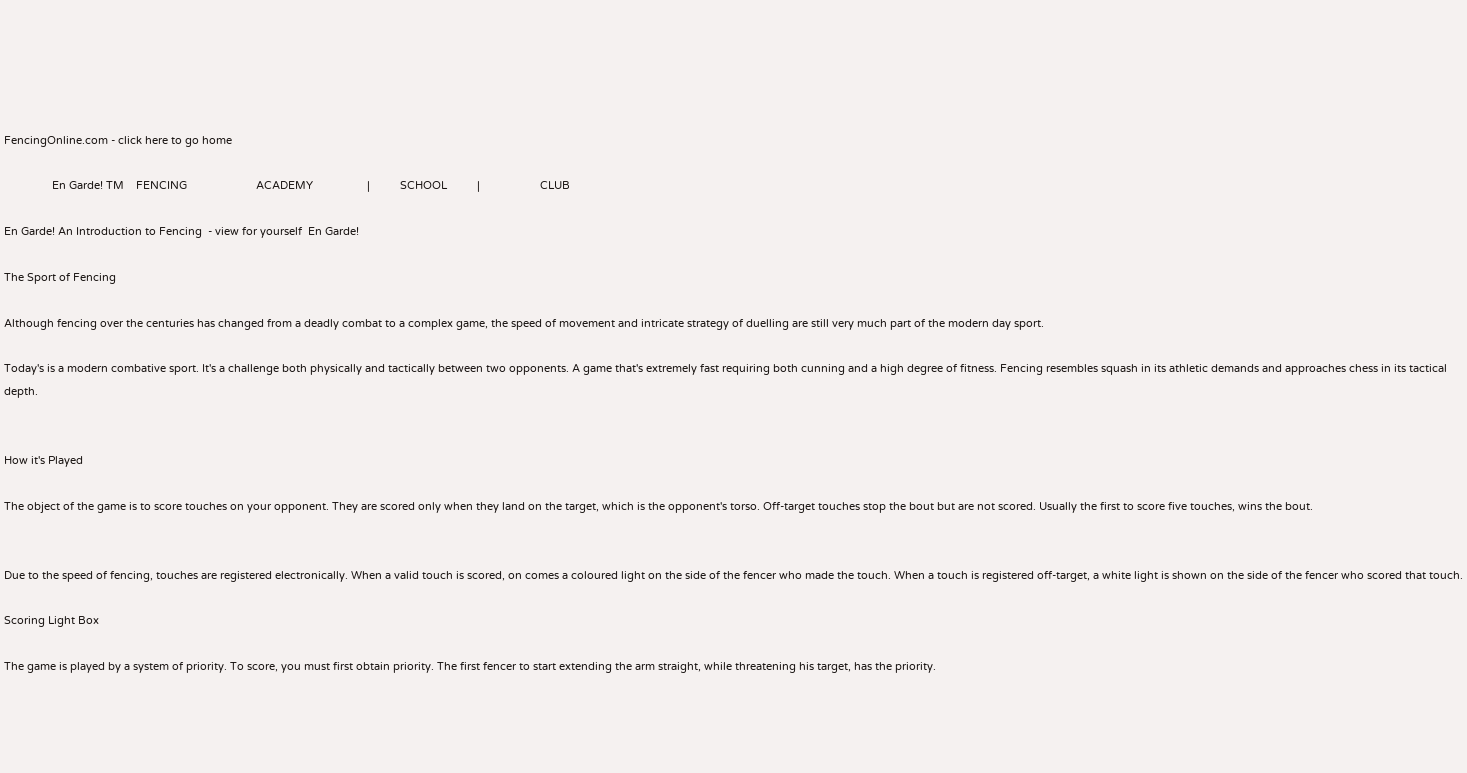FencingOnline.com - click here to go home

                En Garde! TM    FENCING                       ACADEMY                  |          SCHOOL          |                    CLUB

En Garde! An Introduction to Fencing  - view for yourself  En Garde!

The Sport of Fencing

Although fencing over the centuries has changed from a deadly combat to a complex game, the speed of movement and intricate strategy of duelling are still very much part of the modern day sport.

Today's is a modern combative sport. It's a challenge both physically and tactically between two opponents. A game that's extremely fast requiring both cunning and a high degree of fitness. Fencing resembles squash in its athletic demands and approaches chess in its tactical depth.


How it's Played

The object of the game is to score touches on your opponent. They are scored only when they land on the target, which is the opponent's torso. Off-target touches stop the bout but are not scored. Usually the first to score five touches, wins the bout.


Due to the speed of fencing, touches are registered electronically. When a valid touch is scored, on comes a coloured light on the side of the fencer who made the touch. When a touch is registered off-target, a white light is shown on the side of the fencer who scored that touch.

Scoring Light Box

The game is played by a system of priority. To score, you must first obtain priority. The first fencer to start extending the arm straight, while threatening his target, has the priority.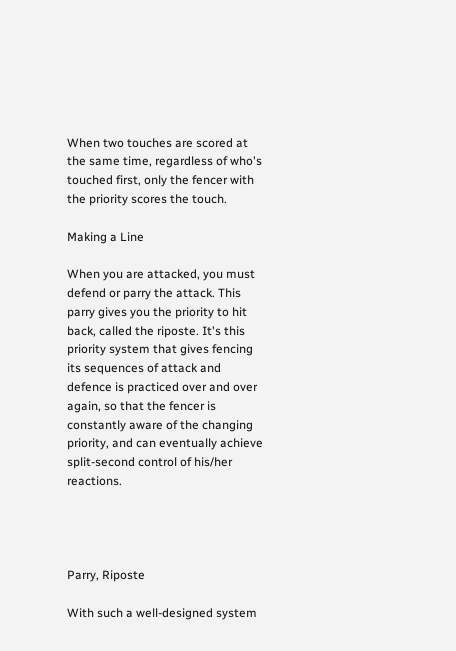When two touches are scored at the same time, regardless of who's touched first, only the fencer with the priority scores the touch.

Making a Line

When you are attacked, you must defend or parry the attack. This parry gives you the priority to hit back, called the riposte. It's this priority system that gives fencing its sequences of attack and defence is practiced over and over again, so that the fencer is constantly aware of the changing priority, and can eventually achieve split-second control of his/her reactions.




Parry, Riposte

With such a well-designed system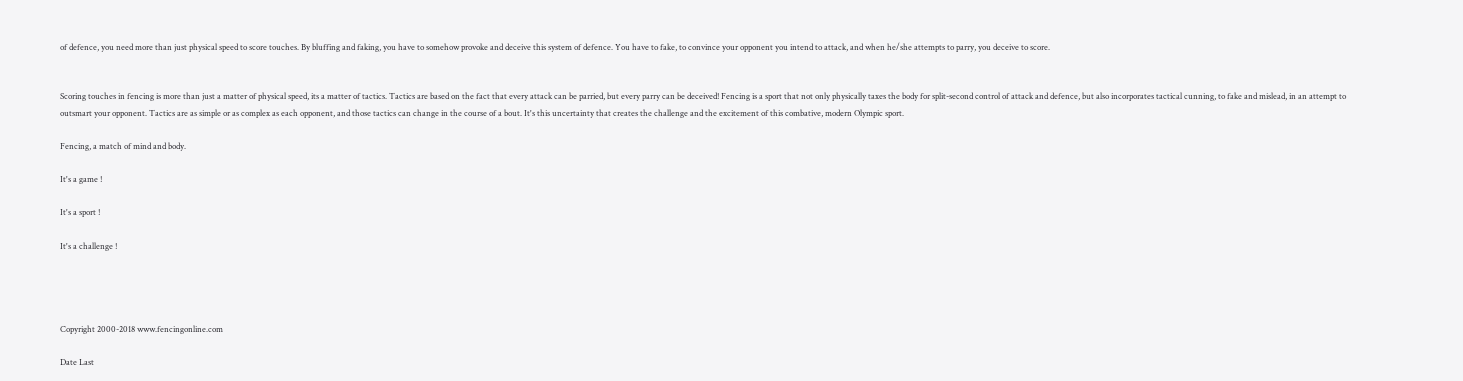of defence, you need more than just physical speed to score touches. By bluffing and faking, you have to somehow provoke and deceive this system of defence. You have to fake, to convince your opponent you intend to attack, and when he/she attempts to parry, you deceive to score.


Scoring touches in fencing is more than just a matter of physical speed, its a matter of tactics. Tactics are based on the fact that every attack can be parried, but every parry can be deceived! Fencing is a sport that not only physically taxes the body for split-second control of attack and defence, but also incorporates tactical cunning, to fake and mislead, in an attempt to outsmart your opponent. Tactics are as simple or as complex as each opponent, and those tactics can change in the course of a bout. It's this uncertainty that creates the challenge and the excitement of this combative, modern Olympic sport.

Fencing, a match of mind and body.

It's a game !

It's a sport !

It's a challenge !




Copyright 2000-2018 www.fencingonline.com

Date Last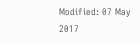Modified: 07 May 2017